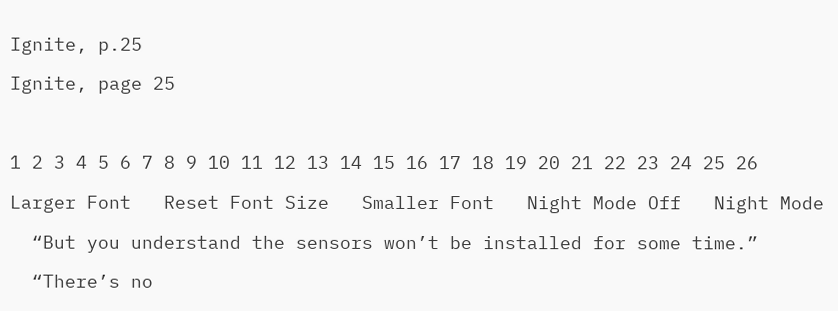Ignite, p.25

Ignite, page 25



1 2 3 4 5 6 7 8 9 10 11 12 13 14 15 16 17 18 19 20 21 22 23 24 25 26

Larger Font   Reset Font Size   Smaller Font   Night Mode Off   Night Mode

  “But you understand the sensors won’t be installed for some time.”

  “There’s no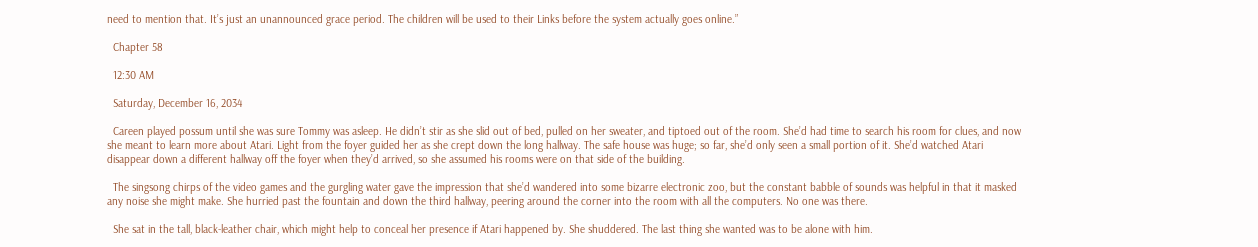need to mention that. It’s just an unannounced grace period. The children will be used to their Links before the system actually goes online.”

  Chapter 58

  12:30 AM

  Saturday, December 16, 2034

  Careen played possum until she was sure Tommy was asleep. He didn’t stir as she slid out of bed, pulled on her sweater, and tiptoed out of the room. She’d had time to search his room for clues, and now she meant to learn more about Atari. Light from the foyer guided her as she crept down the long hallway. The safe house was huge; so far, she’d only seen a small portion of it. She’d watched Atari disappear down a different hallway off the foyer when they’d arrived, so she assumed his rooms were on that side of the building.

  The singsong chirps of the video games and the gurgling water gave the impression that she’d wandered into some bizarre electronic zoo, but the constant babble of sounds was helpful in that it masked any noise she might make. She hurried past the fountain and down the third hallway, peering around the corner into the room with all the computers. No one was there.

  She sat in the tall, black-leather chair, which might help to conceal her presence if Atari happened by. She shuddered. The last thing she wanted was to be alone with him.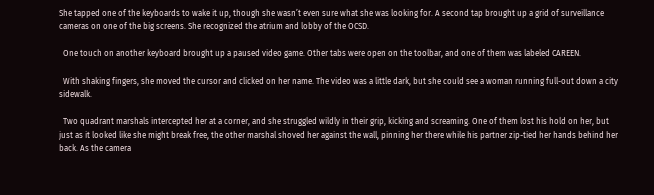She tapped one of the keyboards to wake it up, though she wasn’t even sure what she was looking for. A second tap brought up a grid of surveillance cameras on one of the big screens. She recognized the atrium and lobby of the OCSD.

  One touch on another keyboard brought up a paused video game. Other tabs were open on the toolbar, and one of them was labeled CAREEN.

  With shaking fingers, she moved the cursor and clicked on her name. The video was a little dark, but she could see a woman running full-out down a city sidewalk.

  Two quadrant marshals intercepted her at a corner, and she struggled wildly in their grip, kicking and screaming. One of them lost his hold on her, but just as it looked like she might break free, the other marshal shoved her against the wall, pinning her there while his partner zip-tied her hands behind her back. As the camera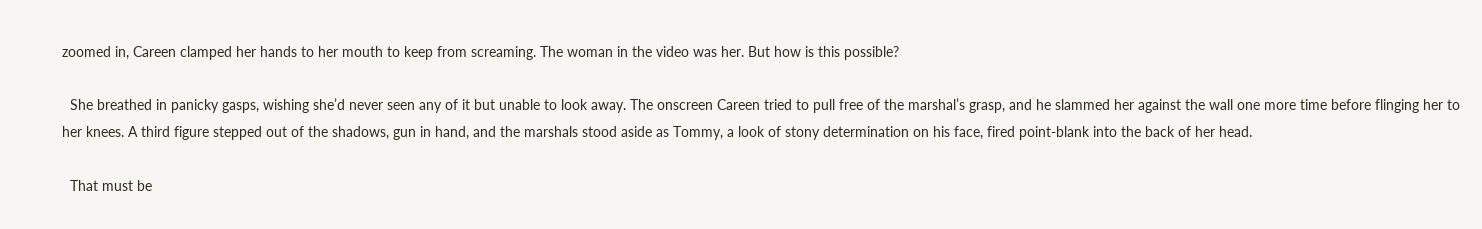zoomed in, Careen clamped her hands to her mouth to keep from screaming. The woman in the video was her. But how is this possible?

  She breathed in panicky gasps, wishing she’d never seen any of it but unable to look away. The onscreen Careen tried to pull free of the marshal’s grasp, and he slammed her against the wall one more time before flinging her to her knees. A third figure stepped out of the shadows, gun in hand, and the marshals stood aside as Tommy, a look of stony determination on his face, fired point-blank into the back of her head.

  That must be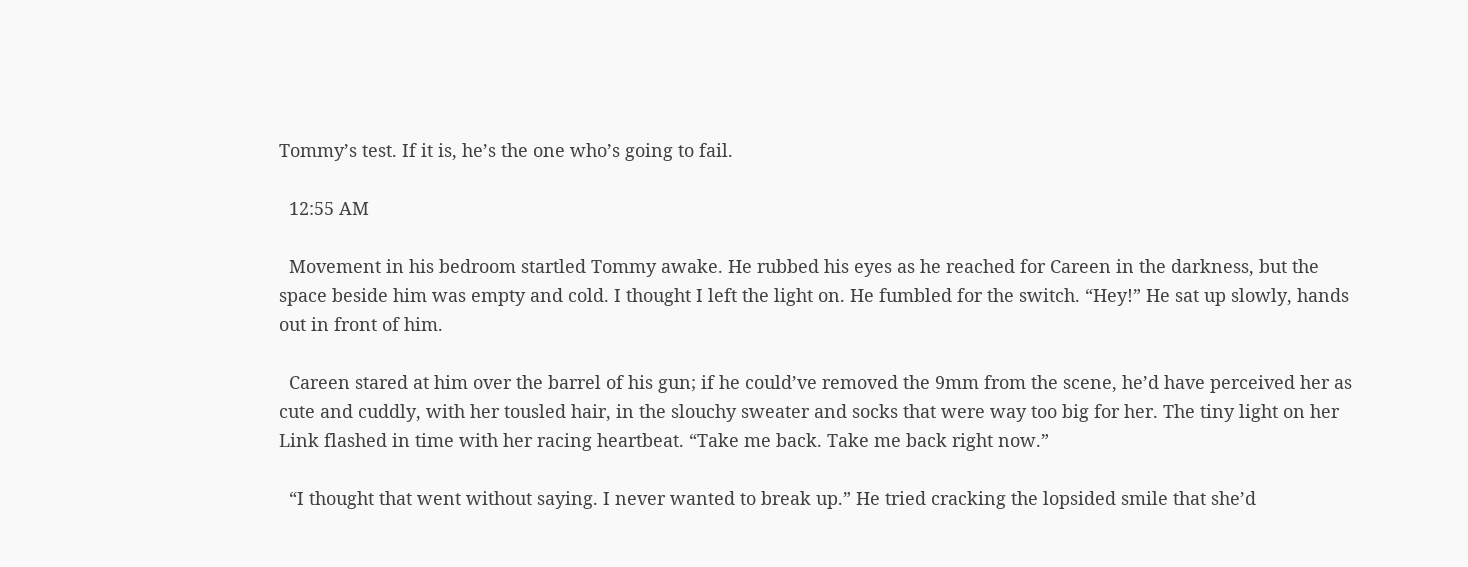Tommy’s test. If it is, he’s the one who’s going to fail.

  12:55 AM

  Movement in his bedroom startled Tommy awake. He rubbed his eyes as he reached for Careen in the darkness, but the space beside him was empty and cold. I thought I left the light on. He fumbled for the switch. “Hey!” He sat up slowly, hands out in front of him.

  Careen stared at him over the barrel of his gun; if he could’ve removed the 9mm from the scene, he’d have perceived her as cute and cuddly, with her tousled hair, in the slouchy sweater and socks that were way too big for her. The tiny light on her Link flashed in time with her racing heartbeat. “Take me back. Take me back right now.”

  “I thought that went without saying. I never wanted to break up.” He tried cracking the lopsided smile that she’d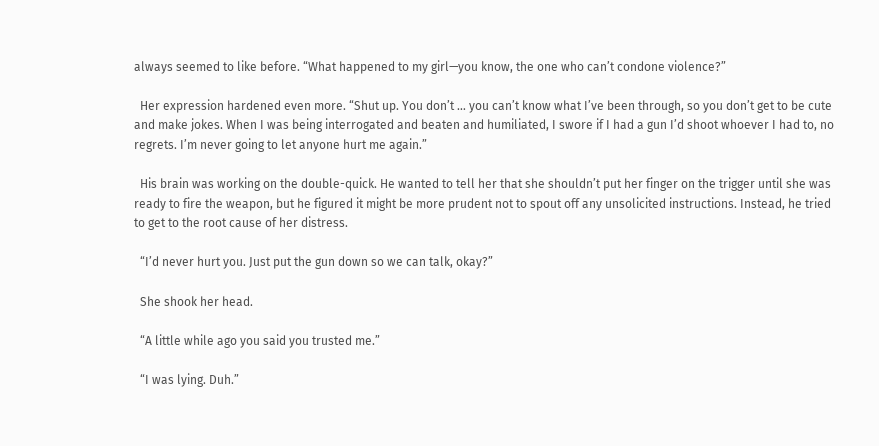always seemed to like before. “What happened to my girl—you know, the one who can’t condone violence?”

  Her expression hardened even more. “Shut up. You don’t … you can’t know what I’ve been through, so you don’t get to be cute and make jokes. When I was being interrogated and beaten and humiliated, I swore if I had a gun I’d shoot whoever I had to, no regrets. I’m never going to let anyone hurt me again.”

  His brain was working on the double-quick. He wanted to tell her that she shouldn’t put her finger on the trigger until she was ready to fire the weapon, but he figured it might be more prudent not to spout off any unsolicited instructions. Instead, he tried to get to the root cause of her distress.

  “I’d never hurt you. Just put the gun down so we can talk, okay?”

  She shook her head.

  “A little while ago you said you trusted me.”

  “I was lying. Duh.”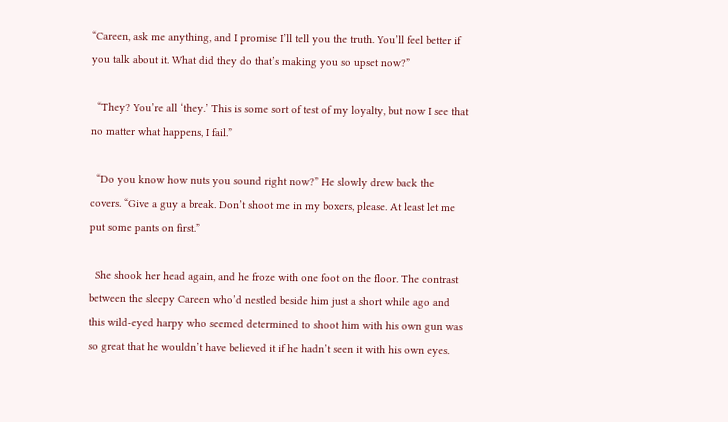“Careen, ask me anything, and I promise I’ll tell you the truth. You’ll feel better if you talk about it. What did they do that’s making you so upset now?”

  “They? You’re all ‘they.’ This is some sort of test of my loyalty, but now I see that no matter what happens, I fail.”

  “Do you know how nuts you sound right now?” He slowly drew back the covers. “Give a guy a break. Don’t shoot me in my boxers, please. At least let me put some pants on first.”

  She shook her head again, and he froze with one foot on the floor. The contrast between the sleepy Careen who’d nestled beside him just a short while ago and this wild-eyed harpy who seemed determined to shoot him with his own gun was so great that he wouldn’t have believed it if he hadn’t seen it with his own eyes.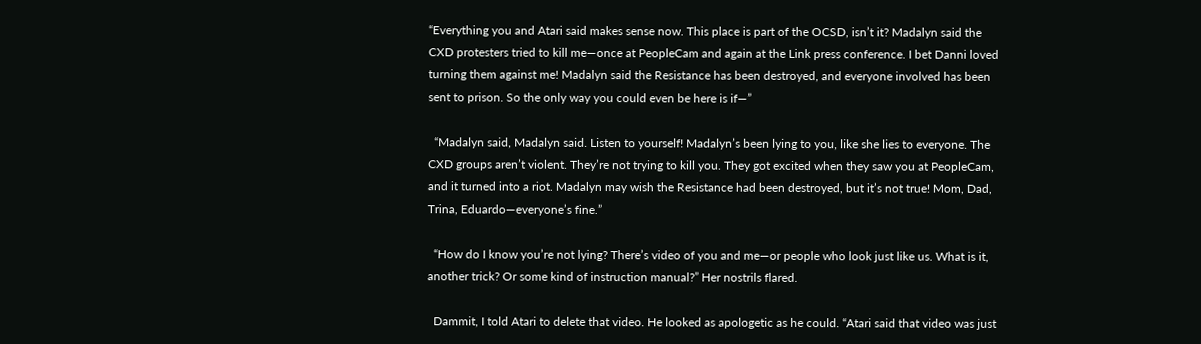“Everything you and Atari said makes sense now. This place is part of the OCSD, isn’t it? Madalyn said the CXD protesters tried to kill me—once at PeopleCam and again at the Link press conference. I bet Danni loved turning them against me! Madalyn said the Resistance has been destroyed, and everyone involved has been sent to prison. So the only way you could even be here is if—”

  “Madalyn said, Madalyn said. Listen to yourself! Madalyn’s been lying to you, like she lies to everyone. The CXD groups aren’t violent. They’re not trying to kill you. They got excited when they saw you at PeopleCam, and it turned into a riot. Madalyn may wish the Resistance had been destroyed, but it’s not true! Mom, Dad, Trina, Eduardo—everyone’s fine.”

  “How do I know you’re not lying? There’s video of you and me—or people who look just like us. What is it, another trick? Or some kind of instruction manual?” Her nostrils flared.

  Dammit, I told Atari to delete that video. He looked as apologetic as he could. “Atari said that video was just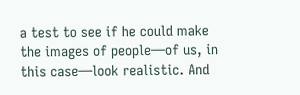a test to see if he could make the images of people—of us, in this case—look realistic. And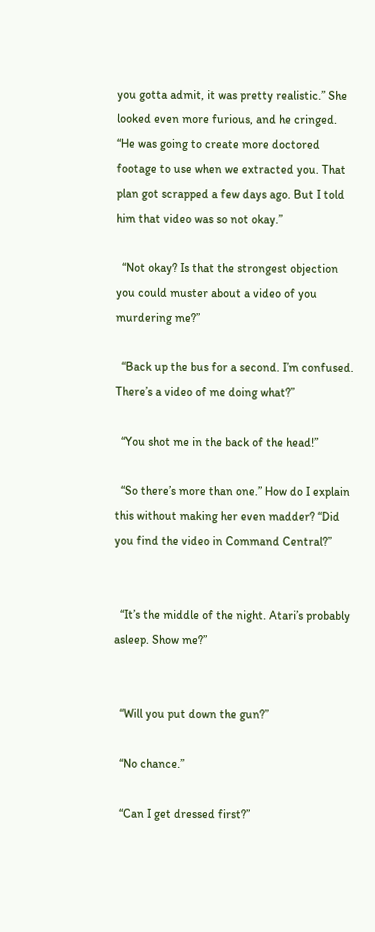you gotta admit, it was pretty realistic.” She looked even more furious, and he cringed. “He was going to create more doctored footage to use when we extracted you. That plan got scrapped a few days ago. But I told him that video was so not okay.”

  “Not okay? Is that the strongest objection you could muster about a video of you murdering me?”

  “Back up the bus for a second. I’m confused. There’s a video of me doing what?”

  “You shot me in the back of the head!”

  “So there’s more than one.” How do I explain this without making her even madder? “Did you find the video in Command Central?”


  “It’s the middle of the night. Atari’s probably asleep. Show me?”


  “Will you put down the gun?”

  “No chance.”

  “Can I get dressed first?”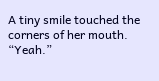A tiny smile touched the corners of her mouth. “Yeah.”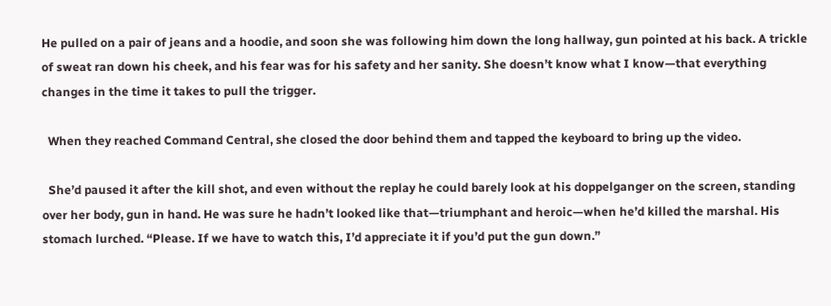He pulled on a pair of jeans and a hoodie, and soon she was following him down the long hallway, gun pointed at his back. A trickle of sweat ran down his cheek, and his fear was for his safety and her sanity. She doesn’t know what I know—that everything changes in the time it takes to pull the trigger.

  When they reached Command Central, she closed the door behind them and tapped the keyboard to bring up the video.

  She’d paused it after the kill shot, and even without the replay he could barely look at his doppelganger on the screen, standing over her body, gun in hand. He was sure he hadn’t looked like that—triumphant and heroic—when he’d killed the marshal. His stomach lurched. “Please. If we have to watch this, I’d appreciate it if you’d put the gun down.”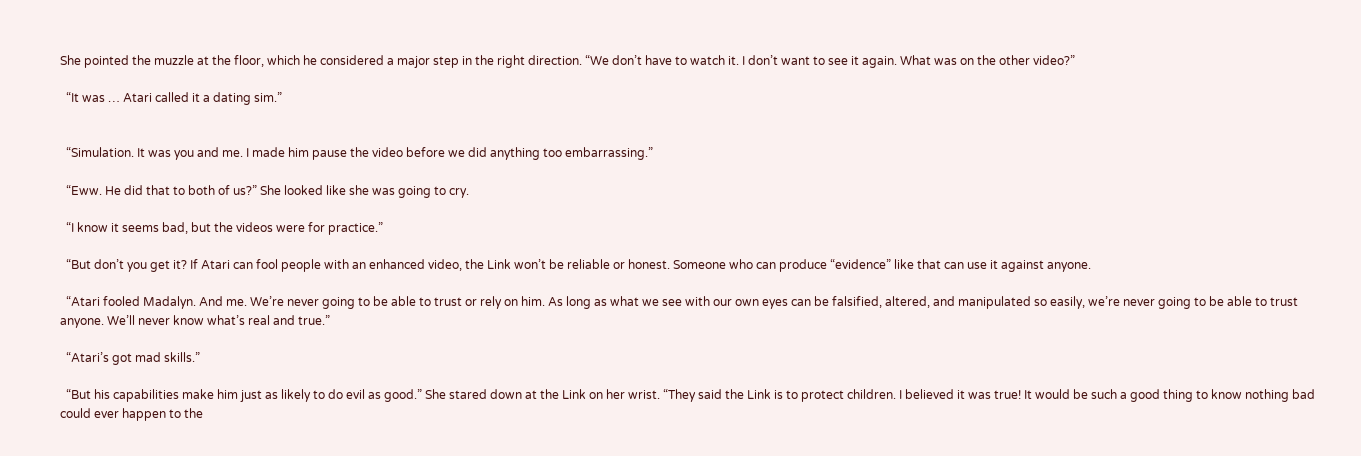She pointed the muzzle at the floor, which he considered a major step in the right direction. “We don’t have to watch it. I don’t want to see it again. What was on the other video?”

  “It was … Atari called it a dating sim.”


  “Simulation. It was you and me. I made him pause the video before we did anything too embarrassing.”

  “Eww. He did that to both of us?” She looked like she was going to cry.

  “I know it seems bad, but the videos were for practice.”

  “But don’t you get it? If Atari can fool people with an enhanced video, the Link won’t be reliable or honest. Someone who can produce “evidence” like that can use it against anyone.

  “Atari fooled Madalyn. And me. We’re never going to be able to trust or rely on him. As long as what we see with our own eyes can be falsified, altered, and manipulated so easily, we’re never going to be able to trust anyone. We’ll never know what’s real and true.”

  “Atari’s got mad skills.”

  “But his capabilities make him just as likely to do evil as good.” She stared down at the Link on her wrist. “They said the Link is to protect children. I believed it was true! It would be such a good thing to know nothing bad could ever happen to the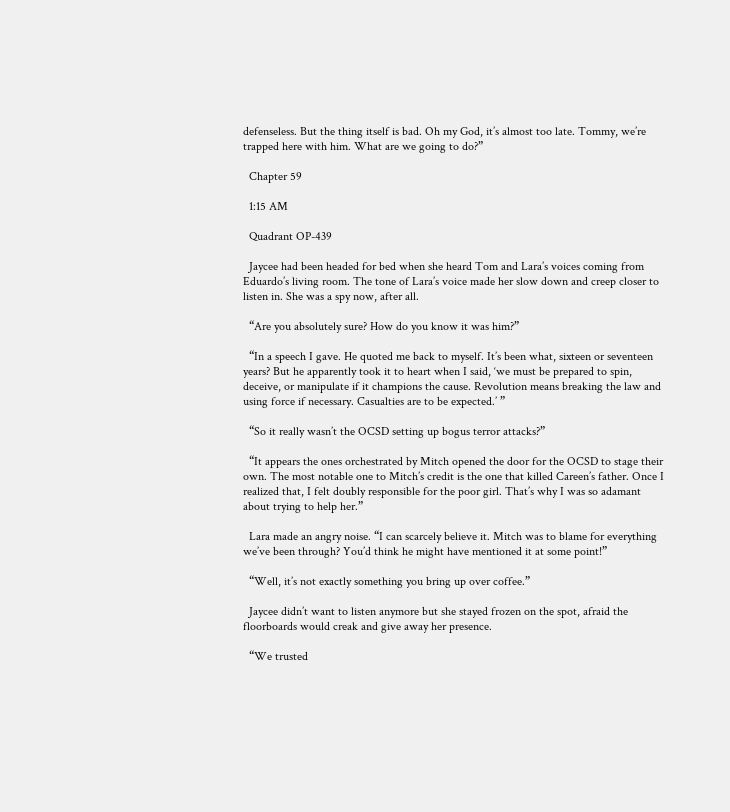defenseless. But the thing itself is bad. Oh my God, it’s almost too late. Tommy, we’re trapped here with him. What are we going to do?”

  Chapter 59

  1:15 AM

  Quadrant OP-439

  Jaycee had been headed for bed when she heard Tom and Lara’s voices coming from Eduardo’s living room. The tone of Lara’s voice made her slow down and creep closer to listen in. She was a spy now, after all.

  “Are you absolutely sure? How do you know it was him?”

  “In a speech I gave. He quoted me back to myself. It’s been what, sixteen or seventeen years? But he apparently took it to heart when I said, ‘we must be prepared to spin, deceive, or manipulate if it champions the cause. Revolution means breaking the law and using force if necessary. Casualties are to be expected.’ ”

  “So it really wasn’t the OCSD setting up bogus terror attacks?”

  “It appears the ones orchestrated by Mitch opened the door for the OCSD to stage their own. The most notable one to Mitch’s credit is the one that killed Careen’s father. Once I realized that, I felt doubly responsible for the poor girl. That’s why I was so adamant about trying to help her.”

  Lara made an angry noise. “I can scarcely believe it. Mitch was to blame for everything we’ve been through? You’d think he might have mentioned it at some point!”

  “Well, it’s not exactly something you bring up over coffee.”

  Jaycee didn’t want to listen anymore but she stayed frozen on the spot, afraid the floorboards would creak and give away her presence.

  “We trusted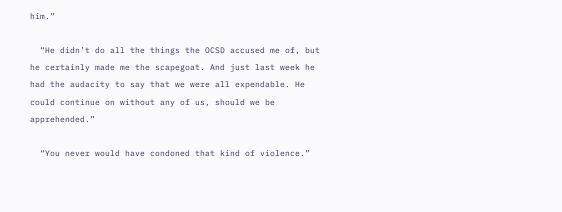him.”

  “He didn’t do all the things the OCSD accused me of, but he certainly made me the scapegoat. And just last week he had the audacity to say that we were all expendable. He could continue on without any of us, should we be apprehended.”

  “You never would have condoned that kind of violence.”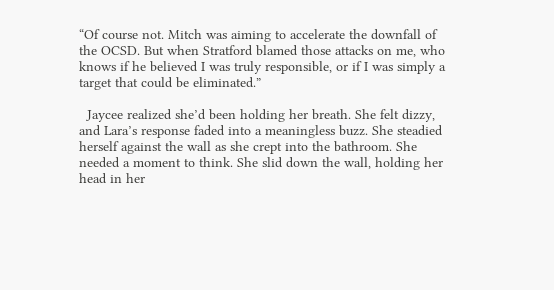“Of course not. Mitch was aiming to accelerate the downfall of the OCSD. But when Stratford blamed those attacks on me, who knows if he believed I was truly responsible, or if I was simply a target that could be eliminated.”

  Jaycee realized she’d been holding her breath. She felt dizzy, and Lara’s response faded into a meaningless buzz. She steadied herself against the wall as she crept into the bathroom. She needed a moment to think. She slid down the wall, holding her head in her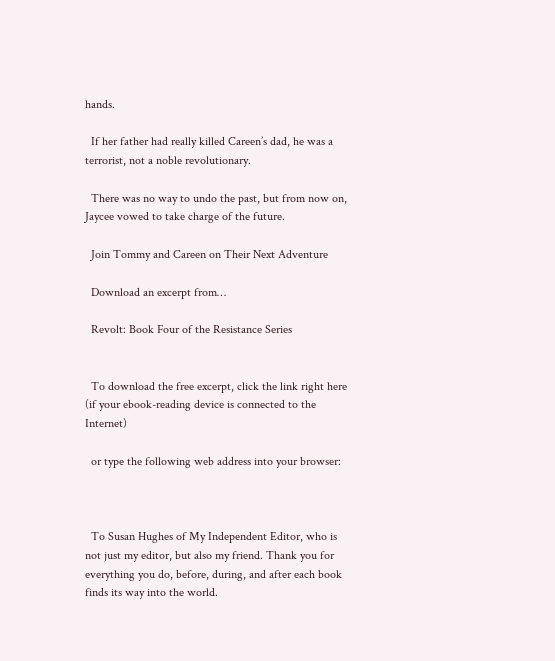hands.

  If her father had really killed Careen’s dad, he was a terrorist, not a noble revolutionary.

  There was no way to undo the past, but from now on, Jaycee vowed to take charge of the future.

  Join Tommy and Careen on Their Next Adventure

  Download an excerpt from…

  Revolt: Book Four of the Resistance Series


  To download the free excerpt, click the link right here (if your ebook-reading device is connected to the Internet)

  or type the following web address into your browser:



  To Susan Hughes of My Independent Editor, who is not just my editor, but also my friend. Thank you for everything you do, before, during, and after each book finds its way into the world.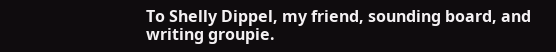To Shelly Dippel, my friend, sounding board, and writing groupie.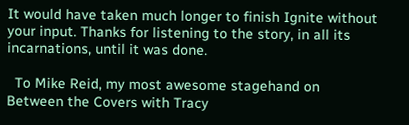It would have taken much longer to finish Ignite without your input. Thanks for listening to the story, in all its incarnations, until it was done.

  To Mike Reid, my most awesome stagehand on Between the Covers with Tracy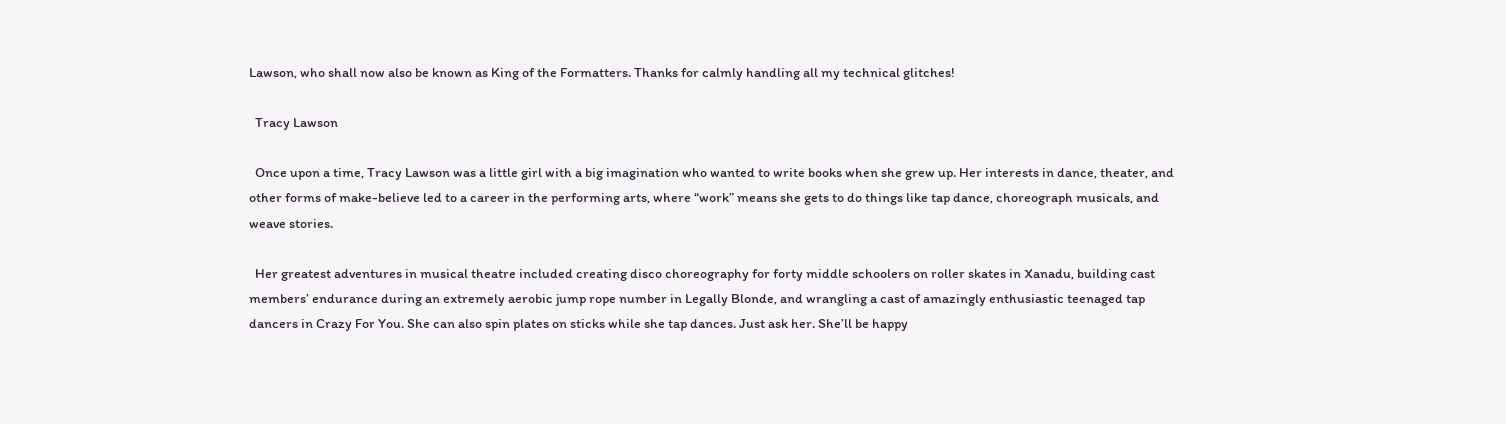Lawson, who shall now also be known as King of the Formatters. Thanks for calmly handling all my technical glitches!

  Tracy Lawson

  Once upon a time, Tracy Lawson was a little girl with a big imagination who wanted to write books when she grew up. Her interests in dance, theater, and other forms of make-believe led to a career in the performing arts, where “work” means she gets to do things like tap dance, choreograph musicals, and weave stories.

  Her greatest adventures in musical theatre included creating disco choreography for forty middle schoolers on roller skates in Xanadu, building cast members’ endurance during an extremely aerobic jump rope number in Legally Blonde, and wrangling a cast of amazingly enthusiastic teenaged tap dancers in Crazy For You. She can also spin plates on sticks while she tap dances. Just ask her. She’ll be happy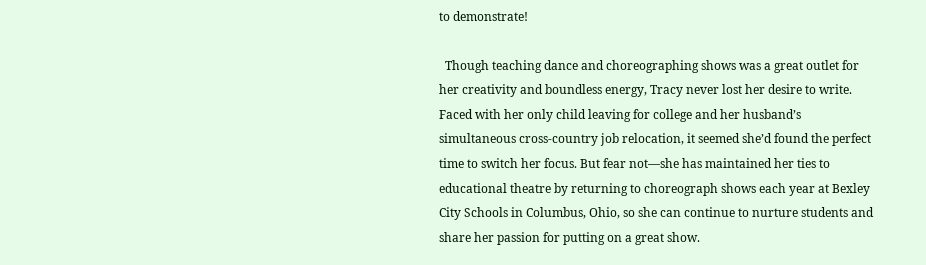to demonstrate!

  Though teaching dance and choreographing shows was a great outlet for her creativity and boundless energy, Tracy never lost her desire to write. Faced with her only child leaving for college and her husband’s simultaneous cross-country job relocation, it seemed she’d found the perfect time to switch her focus. But fear not—she has maintained her ties to educational theatre by returning to choreograph shows each year at Bexley City Schools in Columbus, Ohio, so she can continue to nurture students and share her passion for putting on a great show.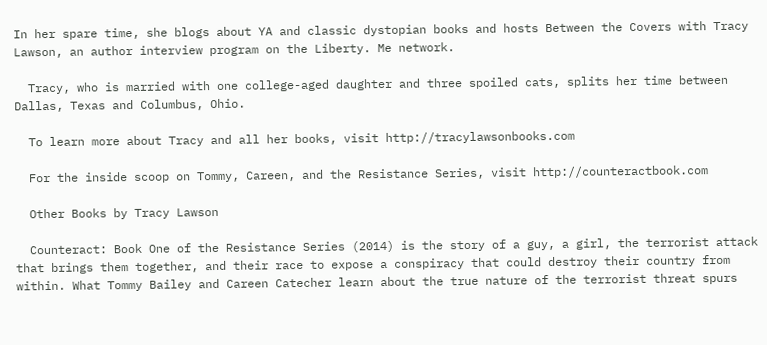In her spare time, she blogs about YA and classic dystopian books and hosts Between the Covers with Tracy Lawson, an author interview program on the Liberty. Me network.

  Tracy, who is married with one college-aged daughter and three spoiled cats, splits her time between Dallas, Texas and Columbus, Ohio.

  To learn more about Tracy and all her books, visit http://tracylawsonbooks.com

  For the inside scoop on Tommy, Careen, and the Resistance Series, visit http://counteractbook.com

  Other Books by Tracy Lawson

  Counteract: Book One of the Resistance Series (2014) is the story of a guy, a girl, the terrorist attack that brings them together, and their race to expose a conspiracy that could destroy their country from within. What Tommy Bailey and Careen Catecher learn about the true nature of the terrorist threat spurs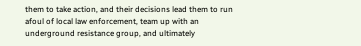them to take action, and their decisions lead them to run afoul of local law enforcement, team up with an underground resistance group, and ultimately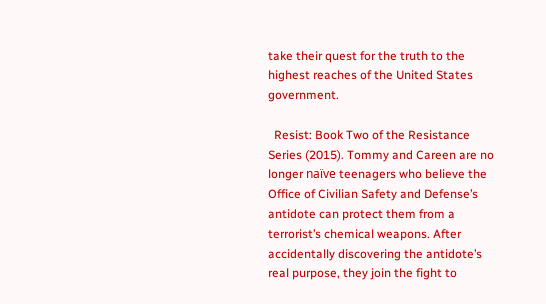take their quest for the truth to the highest reaches of the United States government.

  Resist: Book Two of the Resistance Series (2015). Tommy and Careen are no longer naïve teenagers who believe the Office of Civilian Safety and Defense’s antidote can protect them from a terrorist’s chemical weapons. After accidentally discovering the antidote’s real purpose, they join the fight to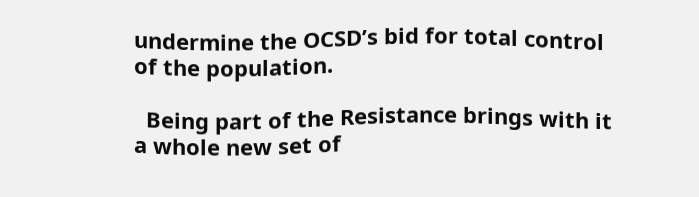undermine the OCSD’s bid for total control of the population.

  Being part of the Resistance brings with it a whole new set of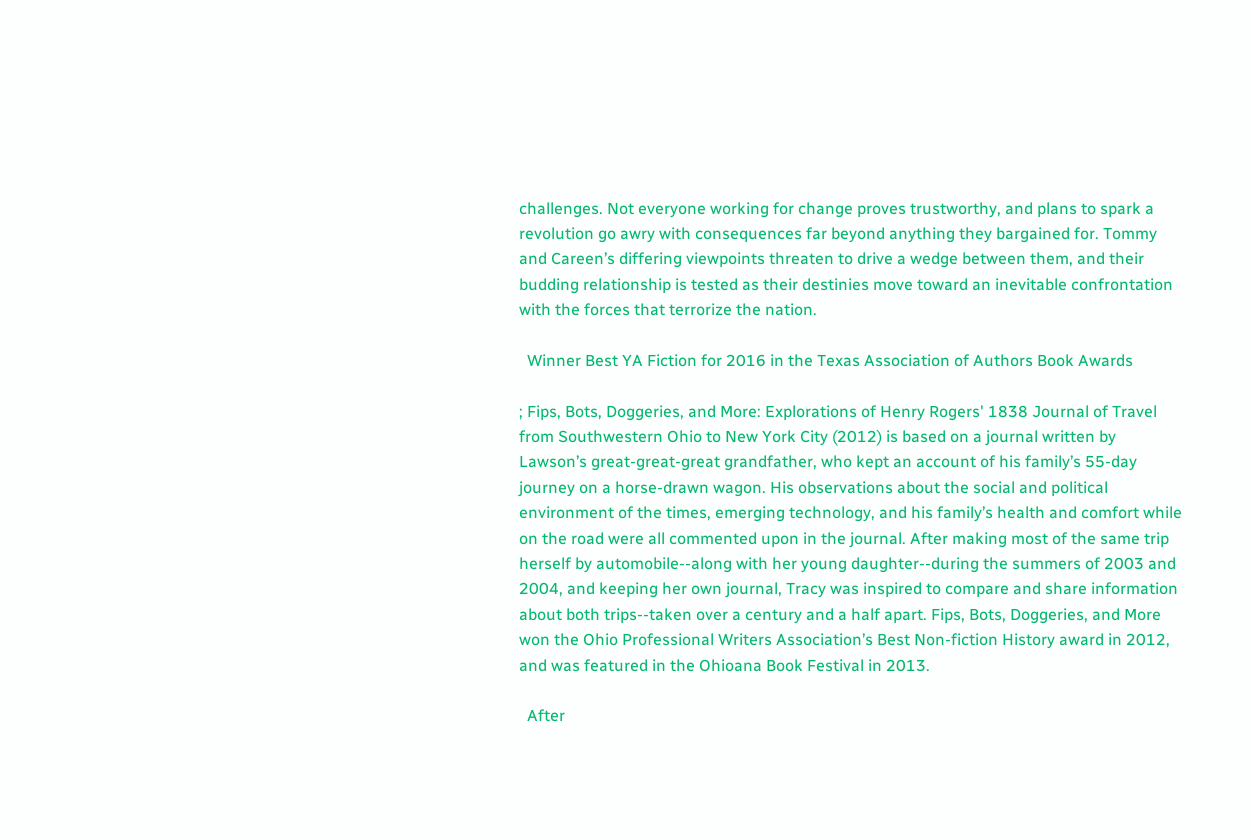challenges. Not everyone working for change proves trustworthy, and plans to spark a revolution go awry with consequences far beyond anything they bargained for. Tommy and Careen’s differing viewpoints threaten to drive a wedge between them, and their budding relationship is tested as their destinies move toward an inevitable confrontation with the forces that terrorize the nation.

  Winner Best YA Fiction for 2016 in the Texas Association of Authors Book Awards

; Fips, Bots, Doggeries, and More: Explorations of Henry Rogers' 1838 Journal of Travel from Southwestern Ohio to New York City (2012) is based on a journal written by Lawson’s great-great-great grandfather, who kept an account of his family’s 55-day journey on a horse-drawn wagon. His observations about the social and political environment of the times, emerging technology, and his family’s health and comfort while on the road were all commented upon in the journal. After making most of the same trip herself by automobile--along with her young daughter--during the summers of 2003 and 2004, and keeping her own journal, Tracy was inspired to compare and share information about both trips--taken over a century and a half apart. Fips, Bots, Doggeries, and More won the Ohio Professional Writers Association’s Best Non-fiction History award in 2012, and was featured in the Ohioana Book Festival in 2013.

  After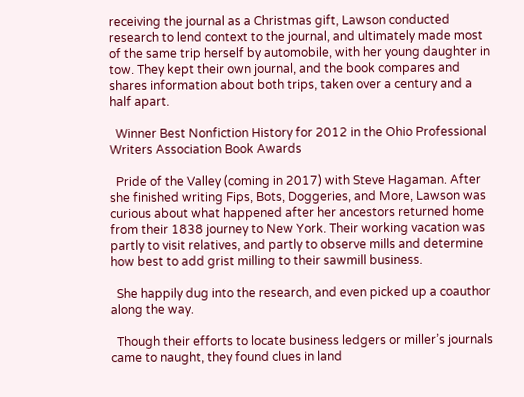receiving the journal as a Christmas gift, Lawson conducted research to lend context to the journal, and ultimately made most of the same trip herself by automobile, with her young daughter in tow. They kept their own journal, and the book compares and shares information about both trips, taken over a century and a half apart.

  Winner Best Nonfiction History for 2012 in the Ohio Professional Writers Association Book Awards

  Pride of the Valley (coming in 2017) with Steve Hagaman. After she finished writing Fips, Bots, Doggeries, and More, Lawson was curious about what happened after her ancestors returned home from their 1838 journey to New York. Their working vacation was partly to visit relatives, and partly to observe mills and determine how best to add grist milling to their sawmill business.

  She happily dug into the research, and even picked up a coauthor along the way.

  Though their efforts to locate business ledgers or miller’s journals came to naught, they found clues in land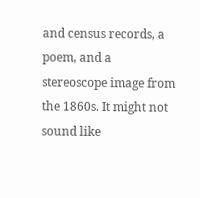and census records, a poem, and a stereoscope image from the 1860s. It might not sound like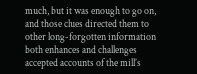much, but it was enough to go on, and those clues directed them to other long-forgotten information both enhances and challenges accepted accounts of the mill’s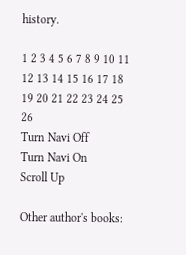history.

1 2 3 4 5 6 7 8 9 10 11 12 13 14 15 16 17 18 19 20 21 22 23 24 25 26
Turn Navi Off
Turn Navi On
Scroll Up

Other author's books: